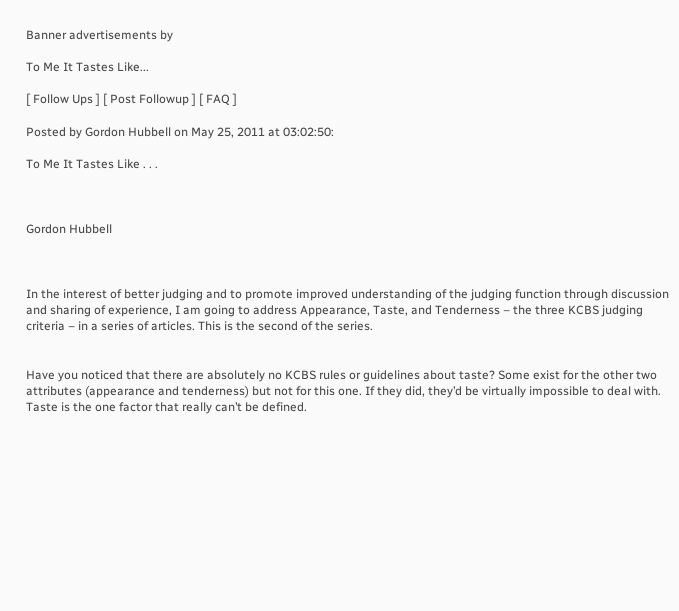Banner advertisements by

To Me It Tastes Like...

[ Follow Ups ] [ Post Followup ] [ FAQ ]

Posted by Gordon Hubbell on May 25, 2011 at 03:02:50:

To Me It Tastes Like . . .



Gordon Hubbell



In the interest of better judging and to promote improved understanding of the judging function through discussion and sharing of experience, I am going to address Appearance, Taste, and Tenderness – the three KCBS judging criteria – in a series of articles. This is the second of the series.


Have you noticed that there are absolutely no KCBS rules or guidelines about taste? Some exist for the other two attributes (appearance and tenderness) but not for this one. If they did, they’d be virtually impossible to deal with. Taste is the one factor that really can’t be defined.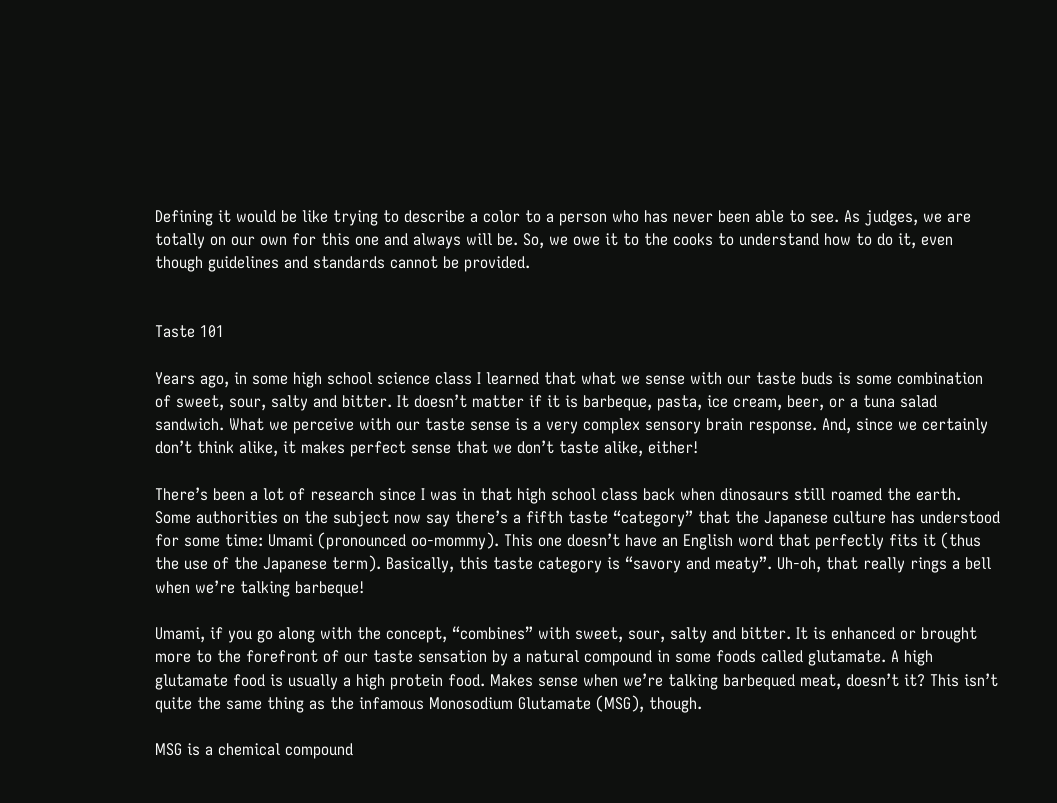Defining it would be like trying to describe a color to a person who has never been able to see. As judges, we are totally on our own for this one and always will be. So, we owe it to the cooks to understand how to do it, even though guidelines and standards cannot be provided.


Taste 101

Years ago, in some high school science class I learned that what we sense with our taste buds is some combination of sweet, sour, salty and bitter. It doesn’t matter if it is barbeque, pasta, ice cream, beer, or a tuna salad sandwich. What we perceive with our taste sense is a very complex sensory brain response. And, since we certainly don’t think alike, it makes perfect sense that we don’t taste alike, either!

There’s been a lot of research since I was in that high school class back when dinosaurs still roamed the earth. Some authorities on the subject now say there’s a fifth taste “category” that the Japanese culture has understood for some time: Umami (pronounced oo-mommy). This one doesn’t have an English word that perfectly fits it (thus the use of the Japanese term). Basically, this taste category is “savory and meaty”. Uh-oh, that really rings a bell when we’re talking barbeque!

Umami, if you go along with the concept, “combines” with sweet, sour, salty and bitter. It is enhanced or brought more to the forefront of our taste sensation by a natural compound in some foods called glutamate. A high glutamate food is usually a high protein food. Makes sense when we’re talking barbequed meat, doesn’t it? This isn’t quite the same thing as the infamous Monosodium Glutamate (MSG), though.

MSG is a chemical compound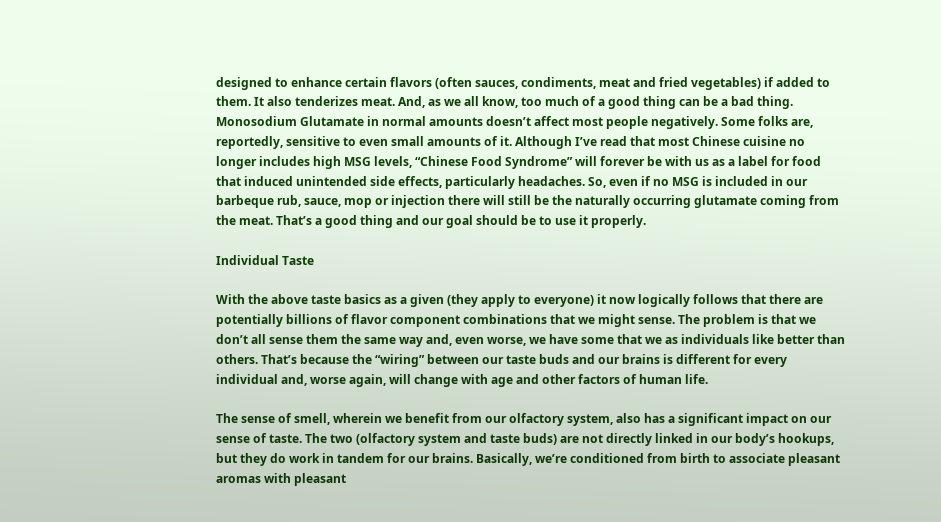designed to enhance certain flavors (often sauces, condiments, meat and fried vegetables) if added to them. It also tenderizes meat. And, as we all know, too much of a good thing can be a bad thing. Monosodium Glutamate in normal amounts doesn’t affect most people negatively. Some folks are, reportedly, sensitive to even small amounts of it. Although I’ve read that most Chinese cuisine no longer includes high MSG levels, “Chinese Food Syndrome” will forever be with us as a label for food that induced unintended side effects, particularly headaches. So, even if no MSG is included in our barbeque rub, sauce, mop or injection there will still be the naturally occurring glutamate coming from the meat. That’s a good thing and our goal should be to use it properly.

Individual Taste

With the above taste basics as a given (they apply to everyone) it now logically follows that there are potentially billions of flavor component combinations that we might sense. The problem is that we don’t all sense them the same way and, even worse, we have some that we as individuals like better than others. That’s because the “wiring” between our taste buds and our brains is different for every individual and, worse again, will change with age and other factors of human life.

The sense of smell, wherein we benefit from our olfactory system, also has a significant impact on our sense of taste. The two (olfactory system and taste buds) are not directly linked in our body’s hookups, but they do work in tandem for our brains. Basically, we’re conditioned from birth to associate pleasant aromas with pleasant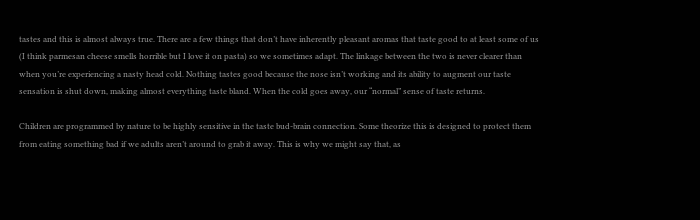tastes and this is almost always true. There are a few things that don’t have inherently pleasant aromas that taste good to at least some of us (I think parmesan cheese smells horrible but I love it on pasta) so we sometimes adapt. The linkage between the two is never clearer than when you’re experiencing a nasty head cold. Nothing tastes good because the nose isn’t working and its ability to augment our taste sensation is shut down, making almost everything taste bland. When the cold goes away, our “normal” sense of taste returns.

Children are programmed by nature to be highly sensitive in the taste bud-brain connection. Some theorize this is designed to protect them from eating something bad if we adults aren’t around to grab it away. This is why we might say that, as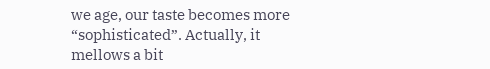we age, our taste becomes more “sophisticated”. Actually, it mellows a bit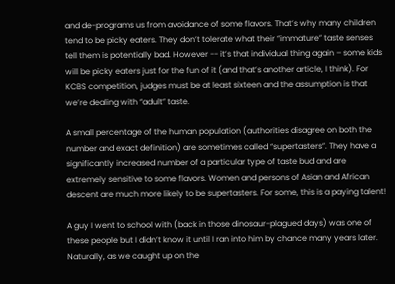and de-programs us from avoidance of some flavors. That’s why many children tend to be picky eaters. They don’t tolerate what their “immature” taste senses tell them is potentially bad. However -- it’s that individual thing again – some kids will be picky eaters just for the fun of it (and that’s another article, I think). For KCBS competition, judges must be at least sixteen and the assumption is that we’re dealing with “adult” taste.

A small percentage of the human population (authorities disagree on both the number and exact definition) are sometimes called “supertasters”. They have a significantly increased number of a particular type of taste bud and are extremely sensitive to some flavors. Women and persons of Asian and African descent are much more likely to be supertasters. For some, this is a paying talent!

A guy I went to school with (back in those dinosaur-plagued days) was one of these people but I didn’t know it until I ran into him by chance many years later. Naturally, as we caught up on the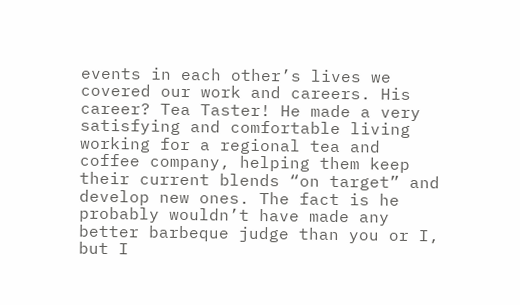events in each other’s lives we covered our work and careers. His career? Tea Taster! He made a very satisfying and comfortable living working for a regional tea and coffee company, helping them keep their current blends “on target” and develop new ones. The fact is he probably wouldn’t have made any better barbeque judge than you or I, but I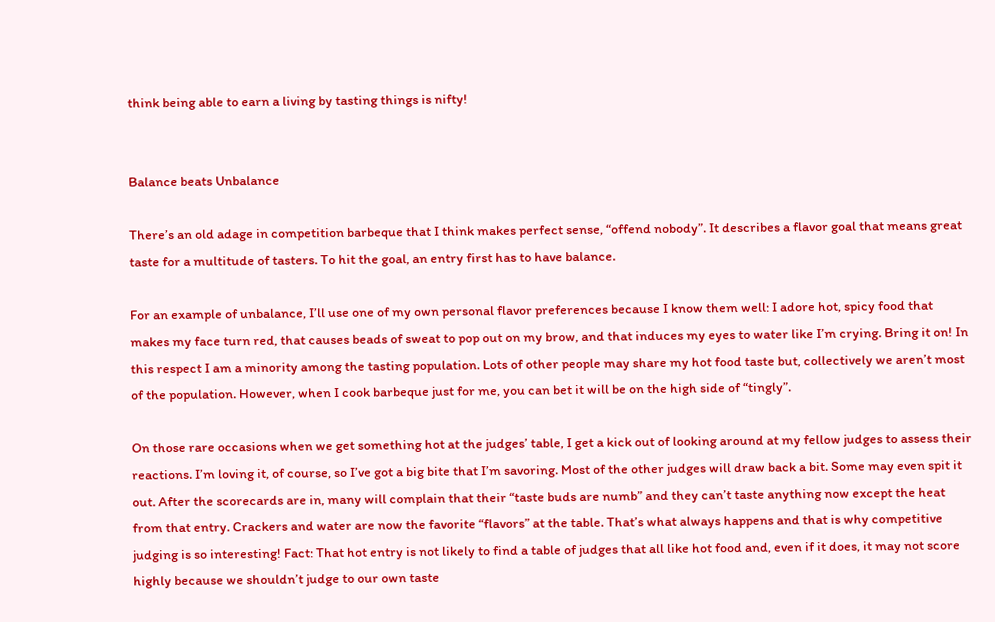think being able to earn a living by tasting things is nifty!


Balance beats Unbalance

There’s an old adage in competition barbeque that I think makes perfect sense, “offend nobody”. It describes a flavor goal that means great taste for a multitude of tasters. To hit the goal, an entry first has to have balance.

For an example of unbalance, I’ll use one of my own personal flavor preferences because I know them well: I adore hot, spicy food that makes my face turn red, that causes beads of sweat to pop out on my brow, and that induces my eyes to water like I’m crying. Bring it on! In this respect I am a minority among the tasting population. Lots of other people may share my hot food taste but, collectively we aren’t most of the population. However, when I cook barbeque just for me, you can bet it will be on the high side of “tingly”.

On those rare occasions when we get something hot at the judges’ table, I get a kick out of looking around at my fellow judges to assess their reactions. I’m loving it, of course, so I’ve got a big bite that I’m savoring. Most of the other judges will draw back a bit. Some may even spit it out. After the scorecards are in, many will complain that their “taste buds are numb” and they can’t taste anything now except the heat from that entry. Crackers and water are now the favorite “flavors” at the table. That’s what always happens and that is why competitive judging is so interesting! Fact: That hot entry is not likely to find a table of judges that all like hot food and, even if it does, it may not score highly because we shouldn’t judge to our own taste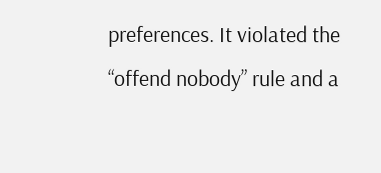preferences. It violated the “offend nobody” rule and a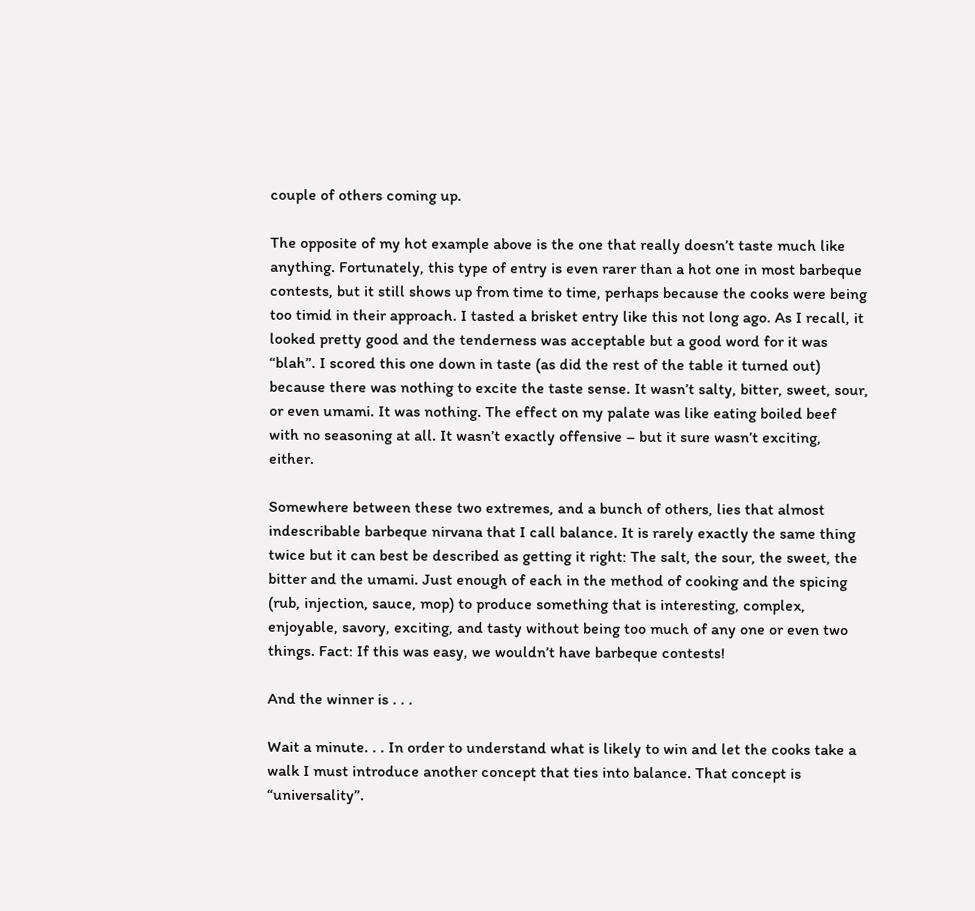couple of others coming up.

The opposite of my hot example above is the one that really doesn’t taste much like anything. Fortunately, this type of entry is even rarer than a hot one in most barbeque contests, but it still shows up from time to time, perhaps because the cooks were being too timid in their approach. I tasted a brisket entry like this not long ago. As I recall, it looked pretty good and the tenderness was acceptable but a good word for it was “blah”. I scored this one down in taste (as did the rest of the table it turned out) because there was nothing to excite the taste sense. It wasn’t salty, bitter, sweet, sour, or even umami. It was nothing. The effect on my palate was like eating boiled beef with no seasoning at all. It wasn’t exactly offensive – but it sure wasn’t exciting, either.

Somewhere between these two extremes, and a bunch of others, lies that almost indescribable barbeque nirvana that I call balance. It is rarely exactly the same thing twice but it can best be described as getting it right: The salt, the sour, the sweet, the bitter and the umami. Just enough of each in the method of cooking and the spicing (rub, injection, sauce, mop) to produce something that is interesting, complex, enjoyable, savory, exciting, and tasty without being too much of any one or even two things. Fact: If this was easy, we wouldn’t have barbeque contests!

And the winner is . . .

Wait a minute. . . In order to understand what is likely to win and let the cooks take a walk I must introduce another concept that ties into balance. That concept is “universality”.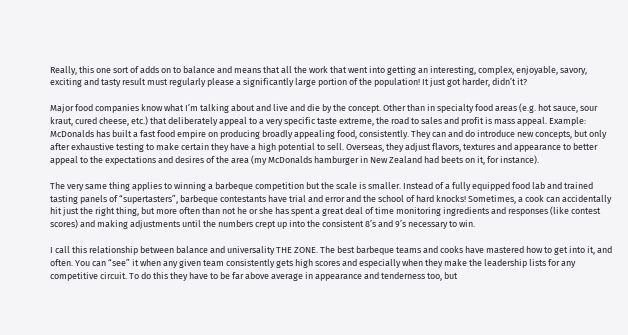Really, this one sort of adds on to balance and means that all the work that went into getting an interesting, complex, enjoyable, savory, exciting and tasty result must regularly please a significantly large portion of the population! It just got harder, didn’t it?

Major food companies know what I’m talking about and live and die by the concept. Other than in specialty food areas (e.g. hot sauce, sour kraut, cured cheese, etc.) that deliberately appeal to a very specific taste extreme, the road to sales and profit is mass appeal. Example: McDonalds has built a fast food empire on producing broadly appealing food, consistently. They can and do introduce new concepts, but only after exhaustive testing to make certain they have a high potential to sell. Overseas, they adjust flavors, textures and appearance to better appeal to the expectations and desires of the area (my McDonalds hamburger in New Zealand had beets on it, for instance).

The very same thing applies to winning a barbeque competition but the scale is smaller. Instead of a fully equipped food lab and trained tasting panels of “supertasters”, barbeque contestants have trial and error and the school of hard knocks! Sometimes, a cook can accidentally hit just the right thing, but more often than not he or she has spent a great deal of time monitoring ingredients and responses (like contest scores) and making adjustments until the numbers crept up into the consistent 8’s and 9’s necessary to win.

I call this relationship between balance and universality THE ZONE. The best barbeque teams and cooks have mastered how to get into it, and often. You can “see” it when any given team consistently gets high scores and especially when they make the leadership lists for any competitive circuit. To do this they have to be far above average in appearance and tenderness too, but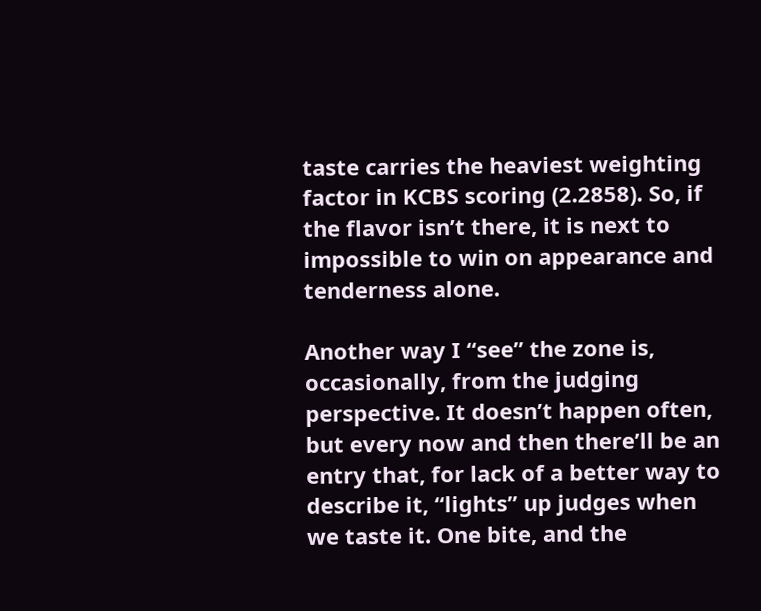taste carries the heaviest weighting factor in KCBS scoring (2.2858). So, if the flavor isn’t there, it is next to impossible to win on appearance and tenderness alone.

Another way I “see” the zone is, occasionally, from the judging perspective. It doesn’t happen often, but every now and then there’ll be an entry that, for lack of a better way to describe it, “lights” up judges when we taste it. One bite, and the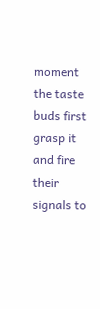moment the taste buds first grasp it and fire their signals to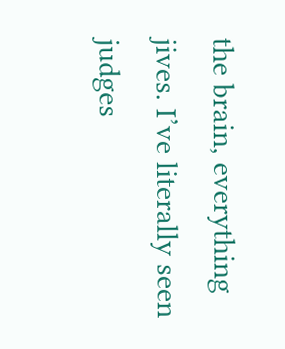the brain, everything jives. I’ve literally seen judges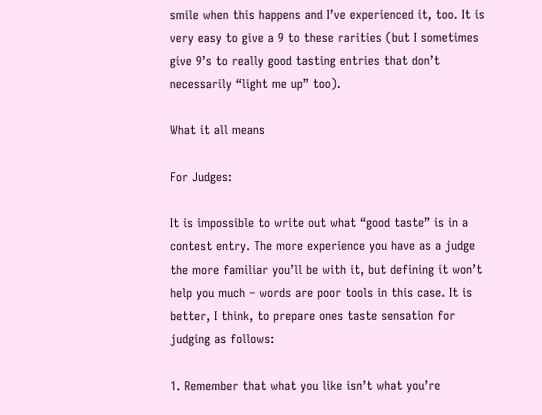smile when this happens and I’ve experienced it, too. It is very easy to give a 9 to these rarities (but I sometimes give 9’s to really good tasting entries that don’t necessarily “light me up” too).

What it all means

For Judges:

It is impossible to write out what “good taste” is in a contest entry. The more experience you have as a judge the more familiar you’ll be with it, but defining it won’t help you much – words are poor tools in this case. It is better, I think, to prepare ones taste sensation for judging as follows:

1. Remember that what you like isn’t what you’re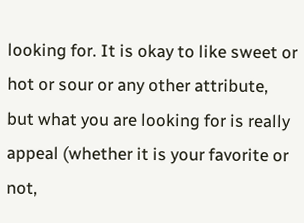looking for. It is okay to like sweet or hot or sour or any other attribute, but what you are looking for is really appeal (whether it is your favorite or not,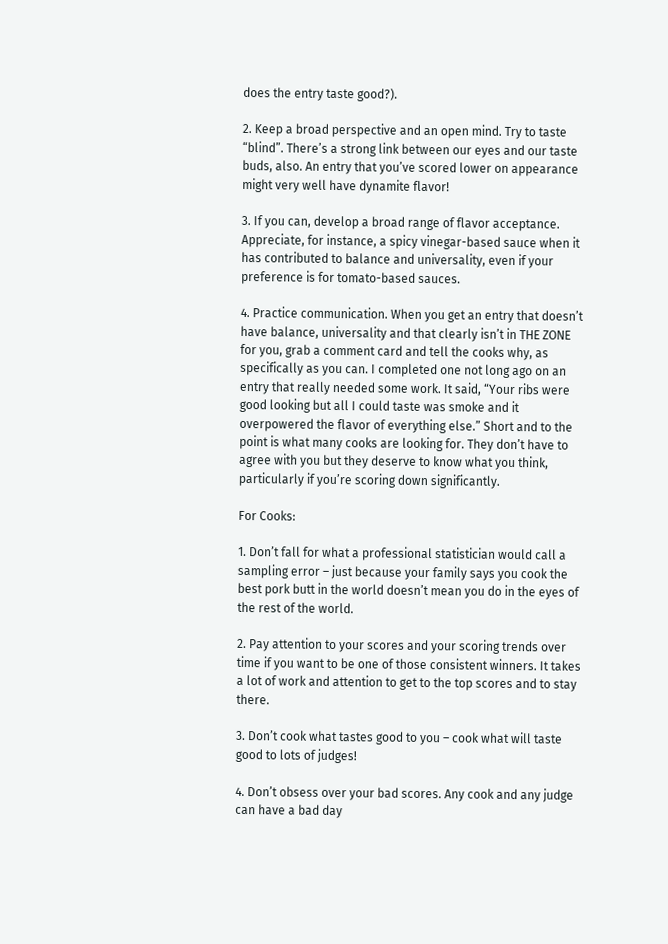does the entry taste good?).

2. Keep a broad perspective and an open mind. Try to taste “blind”. There’s a strong link between our eyes and our taste buds, also. An entry that you’ve scored lower on appearance might very well have dynamite flavor!

3. If you can, develop a broad range of flavor acceptance. Appreciate, for instance, a spicy vinegar-based sauce when it has contributed to balance and universality, even if your preference is for tomato-based sauces.

4. Practice communication. When you get an entry that doesn’t have balance, universality and that clearly isn’t in THE ZONE for you, grab a comment card and tell the cooks why, as specifically as you can. I completed one not long ago on an entry that really needed some work. It said, “Your ribs were good looking but all I could taste was smoke and it overpowered the flavor of everything else.” Short and to the point is what many cooks are looking for. They don’t have to agree with you but they deserve to know what you think, particularly if you’re scoring down significantly.

For Cooks:

1. Don’t fall for what a professional statistician would call a sampling error – just because your family says you cook the best pork butt in the world doesn’t mean you do in the eyes of the rest of the world.

2. Pay attention to your scores and your scoring trends over time if you want to be one of those consistent winners. It takes a lot of work and attention to get to the top scores and to stay there.

3. Don’t cook what tastes good to you – cook what will taste good to lots of judges!

4. Don’t obsess over your bad scores. Any cook and any judge can have a bad day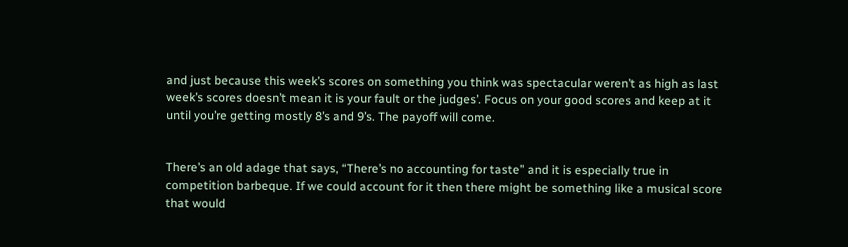and just because this week’s scores on something you think was spectacular weren’t as high as last week’s scores doesn’t mean it is your fault or the judges’. Focus on your good scores and keep at it until you’re getting mostly 8’s and 9’s. The payoff will come.


There’s an old adage that says, “There’s no accounting for taste” and it is especially true in competition barbeque. If we could account for it then there might be something like a musical score that would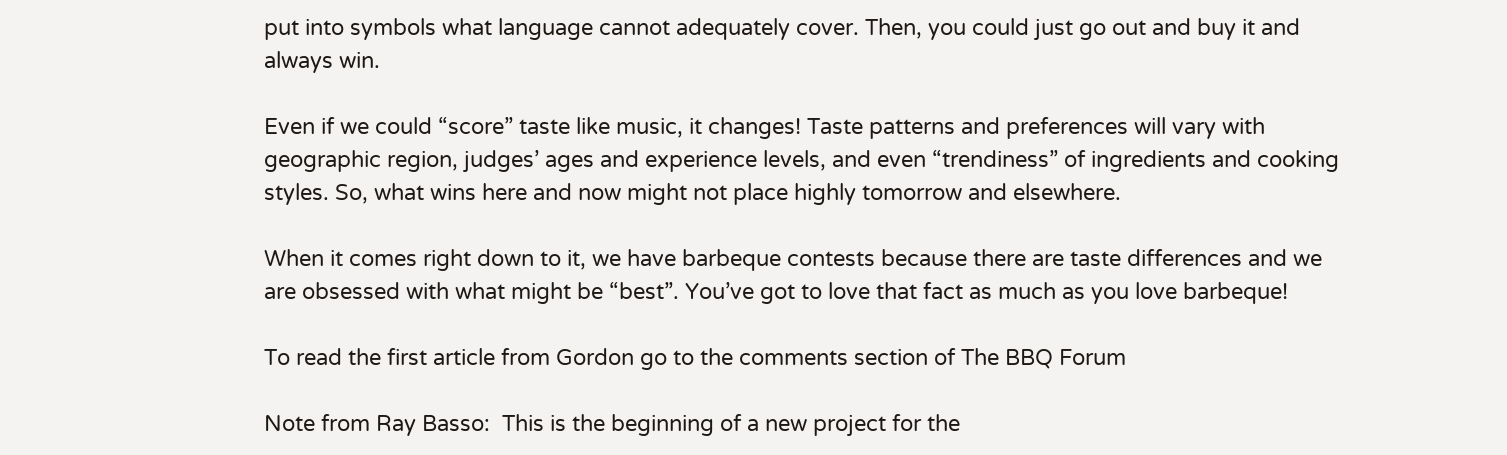put into symbols what language cannot adequately cover. Then, you could just go out and buy it and always win.

Even if we could “score” taste like music, it changes! Taste patterns and preferences will vary with geographic region, judges’ ages and experience levels, and even “trendiness” of ingredients and cooking styles. So, what wins here and now might not place highly tomorrow and elsewhere.

When it comes right down to it, we have barbeque contests because there are taste differences and we are obsessed with what might be “best”. You’ve got to love that fact as much as you love barbeque!

To read the first article from Gordon go to the comments section of The BBQ Forum

Note from Ray Basso:  This is the beginning of a new project for the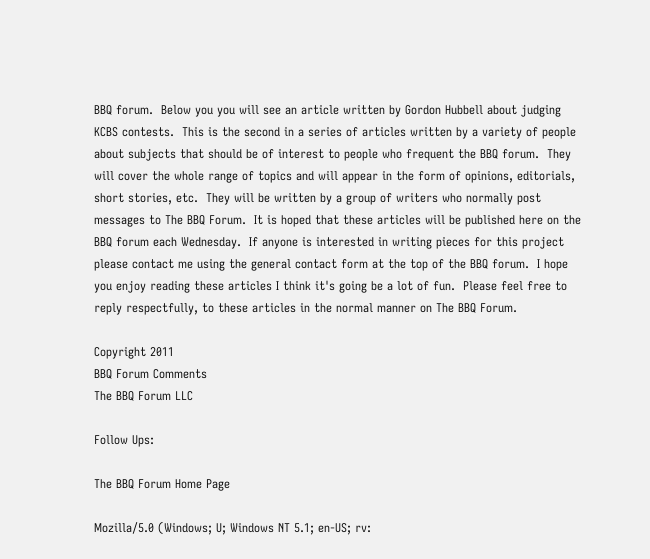BBQ forum.  Below you you will see an article written by Gordon Hubbell about judging KCBS contests.  This is the second in a series of articles written by a variety of people about subjects that should be of interest to people who frequent the BBQ forum.  They will cover the whole range of topics and will appear in the form of opinions, editorials, short stories, etc.  They will be written by a group of writers who normally post messages to The BBQ Forum.  It is hoped that these articles will be published here on the BBQ forum each Wednesday.  If anyone is interested in writing pieces for this project please contact me using the general contact form at the top of the BBQ forum.  I hope you enjoy reading these articles I think it's going be a lot of fun.  Please feel free to reply respectfully, to these articles in the normal manner on The BBQ Forum.

Copyright 2011
BBQ Forum Comments
The BBQ Forum LLC

Follow Ups:

The BBQ Forum Home Page

Mozilla/5.0 (Windows; U; Windows NT 5.1; en-US; rv: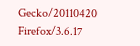Gecko/20110420 Firefox/3.6.17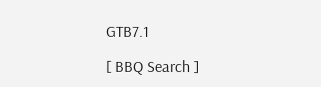GTB7.1

[ BBQ Search ]